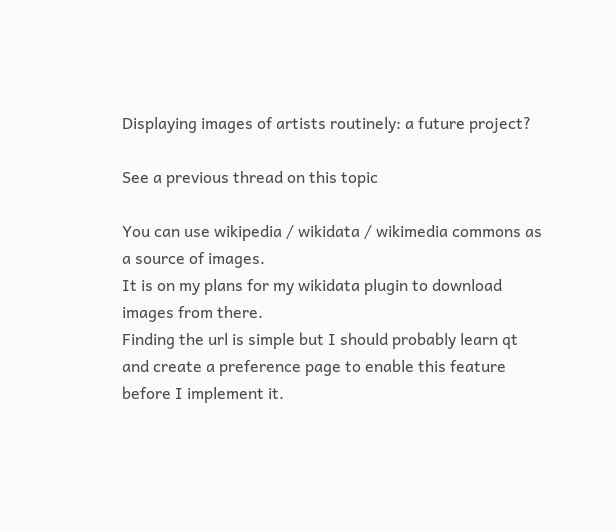Displaying images of artists routinely: a future project?

See a previous thread on this topic

You can use wikipedia / wikidata / wikimedia commons as a source of images.
It is on my plans for my wikidata plugin to download images from there.
Finding the url is simple but I should probably learn qt and create a preference page to enable this feature before I implement it.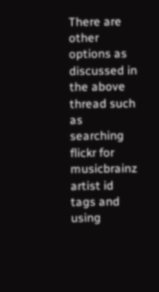There are other options as discussed in the above thread such as searching flickr for musicbrainz artist id tags and using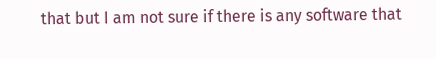that but I am not sure if there is any software that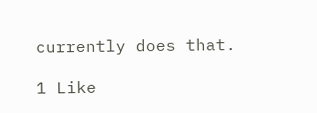currently does that.

1 Like